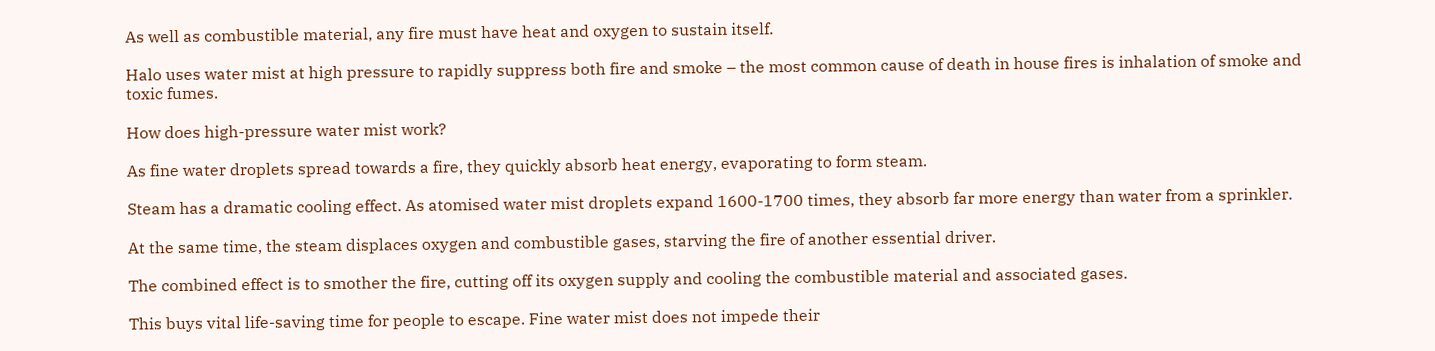As well as combustible material, any fire must have heat and oxygen to sustain itself.

Halo uses water mist at high pressure to rapidly suppress both fire and smoke – the most common cause of death in house fires is inhalation of smoke and toxic fumes.

How does high-pressure water mist work?

As fine water droplets spread towards a fire, they quickly absorb heat energy, evaporating to form steam.

Steam has a dramatic cooling effect. As atomised water mist droplets expand 1600-1700 times, they absorb far more energy than water from a sprinkler.

At the same time, the steam displaces oxygen and combustible gases, starving the fire of another essential driver.

The combined effect is to smother the fire, cutting off its oxygen supply and cooling the combustible material and associated gases.

This buys vital life-saving time for people to escape. Fine water mist does not impede their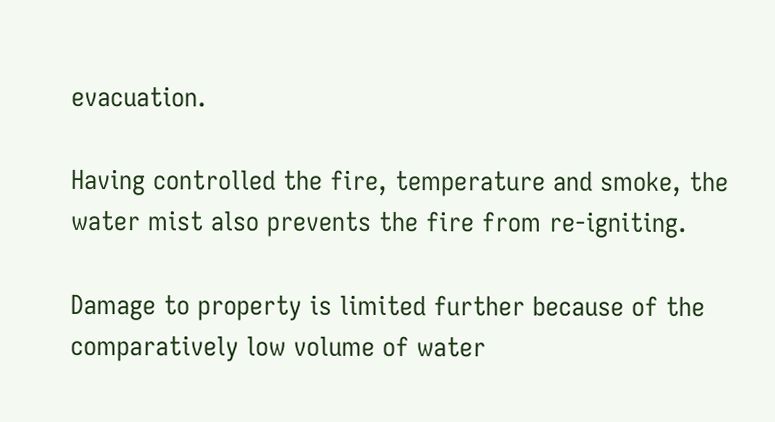evacuation.

Having controlled the fire, temperature and smoke, the water mist also prevents the fire from re-igniting.

Damage to property is limited further because of the comparatively low volume of water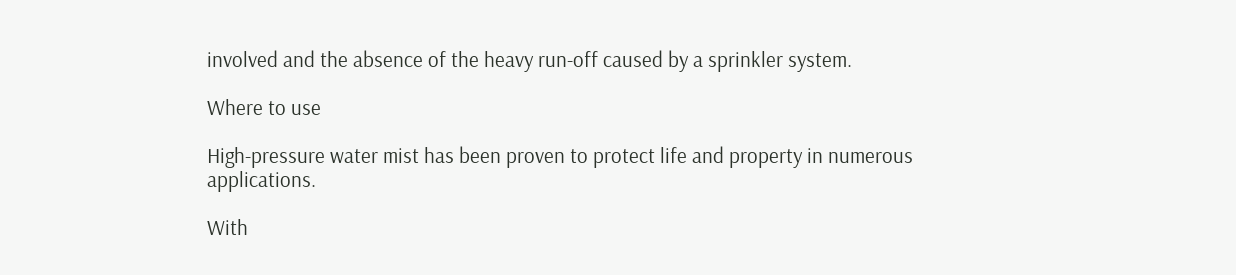involved and the absence of the heavy run-off caused by a sprinkler system.

Where to use

High-pressure water mist has been proven to protect life and property in numerous applications.

With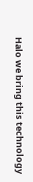Halo we bring this technology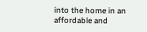into the home in an affordable and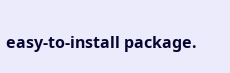easy-to-install package.